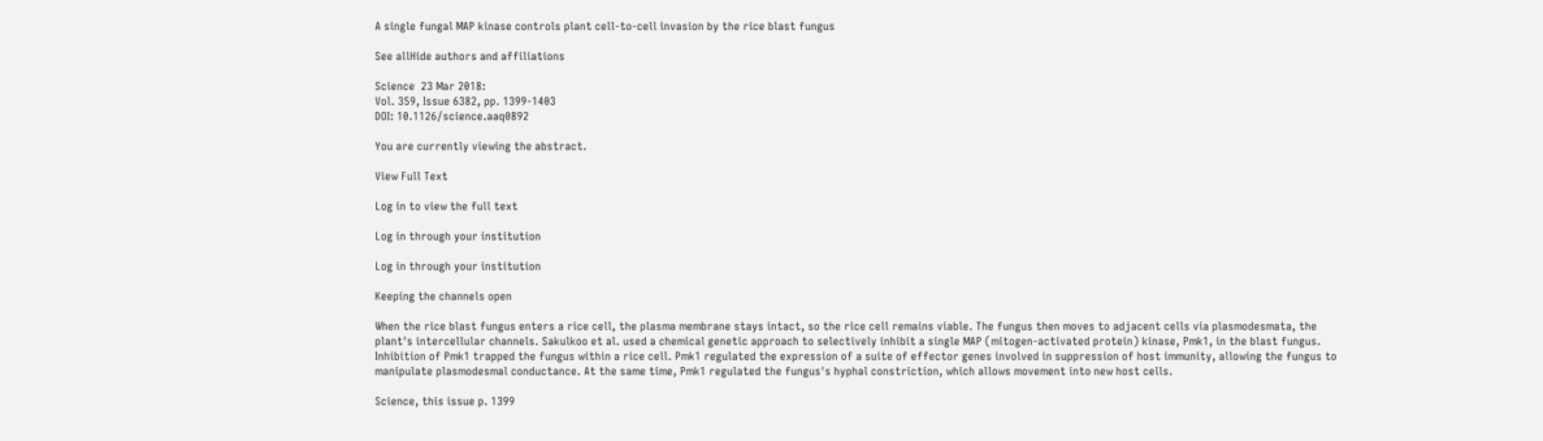A single fungal MAP kinase controls plant cell-to-cell invasion by the rice blast fungus

See allHide authors and affiliations

Science  23 Mar 2018:
Vol. 359, Issue 6382, pp. 1399-1403
DOI: 10.1126/science.aaq0892

You are currently viewing the abstract.

View Full Text

Log in to view the full text

Log in through your institution

Log in through your institution

Keeping the channels open

When the rice blast fungus enters a rice cell, the plasma membrane stays intact, so the rice cell remains viable. The fungus then moves to adjacent cells via plasmodesmata, the plant's intercellular channels. Sakulkoo et al. used a chemical genetic approach to selectively inhibit a single MAP (mitogen-activated protein) kinase, Pmk1, in the blast fungus. Inhibition of Pmk1 trapped the fungus within a rice cell. Pmk1 regulated the expression of a suite of effector genes involved in suppression of host immunity, allowing the fungus to manipulate plasmodesmal conductance. At the same time, Pmk1 regulated the fungus's hyphal constriction, which allows movement into new host cells.

Science, this issue p. 1399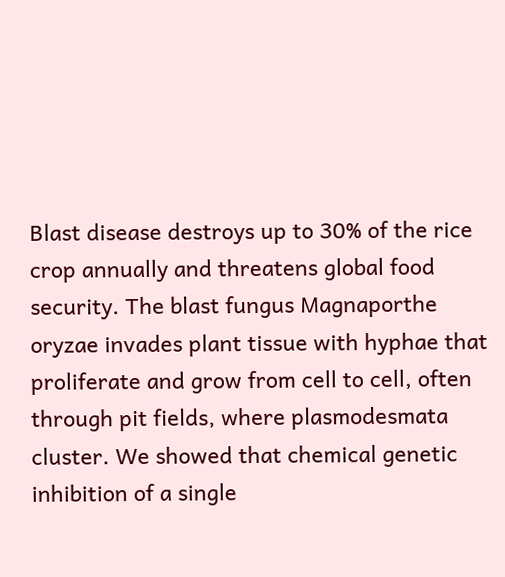Blast disease destroys up to 30% of the rice crop annually and threatens global food security. The blast fungus Magnaporthe oryzae invades plant tissue with hyphae that proliferate and grow from cell to cell, often through pit fields, where plasmodesmata cluster. We showed that chemical genetic inhibition of a single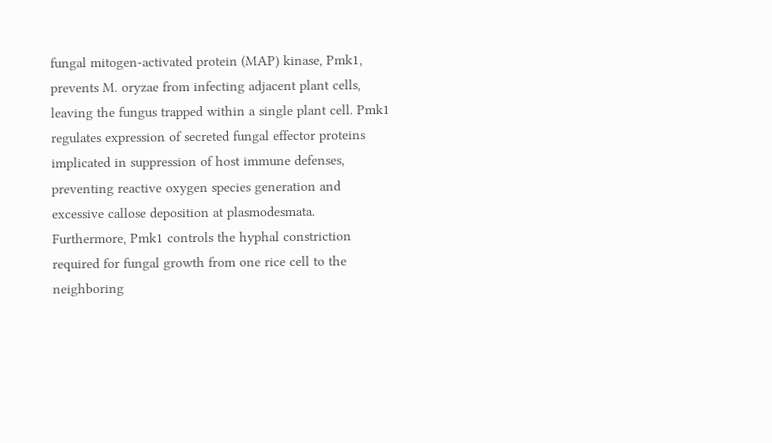fungal mitogen-activated protein (MAP) kinase, Pmk1, prevents M. oryzae from infecting adjacent plant cells, leaving the fungus trapped within a single plant cell. Pmk1 regulates expression of secreted fungal effector proteins implicated in suppression of host immune defenses, preventing reactive oxygen species generation and excessive callose deposition at plasmodesmata. Furthermore, Pmk1 controls the hyphal constriction required for fungal growth from one rice cell to the neighboring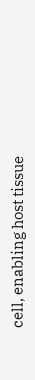cell, enabling host tissue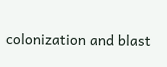colonization and blast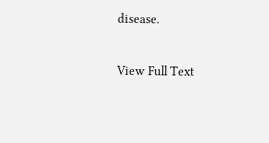disease.

View Full Text